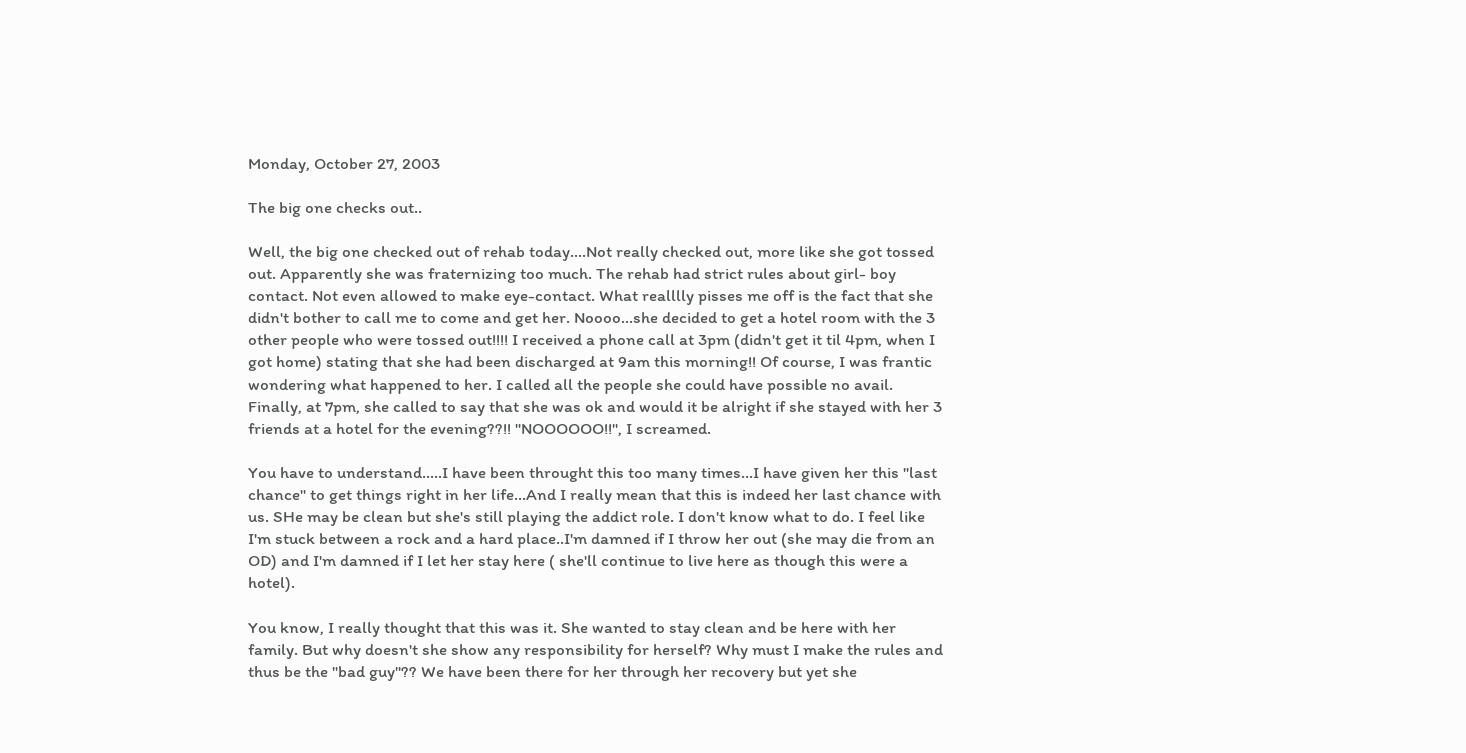Monday, October 27, 2003

The big one checks out..

Well, the big one checked out of rehab today....Not really checked out, more like she got tossed out. Apparently she was fraternizing too much. The rehab had strict rules about girl- boy contact. Not even allowed to make eye-contact. What realllly pisses me off is the fact that she didn't bother to call me to come and get her. Noooo...she decided to get a hotel room with the 3 other people who were tossed out!!!! I received a phone call at 3pm (didn't get it til 4pm, when I got home) stating that she had been discharged at 9am this morning!! Of course, I was frantic wondering what happened to her. I called all the people she could have possible no avail. Finally, at 7pm, she called to say that she was ok and would it be alright if she stayed with her 3 friends at a hotel for the evening??!! "NOOOOOO!!", I screamed.

You have to understand.....I have been throught this too many times...I have given her this "last chance" to get things right in her life...And I really mean that this is indeed her last chance with us. SHe may be clean but she's still playing the addict role. I don't know what to do. I feel like I'm stuck between a rock and a hard place..I'm damned if I throw her out (she may die from an OD) and I'm damned if I let her stay here ( she'll continue to live here as though this were a hotel).

You know, I really thought that this was it. She wanted to stay clean and be here with her family. But why doesn't she show any responsibility for herself? Why must I make the rules and thus be the "bad guy"?? We have been there for her through her recovery but yet she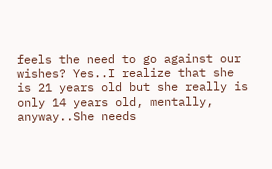feels the need to go against our wishes? Yes..I realize that she is 21 years old but she really is only 14 years old, mentally, anyway..She needs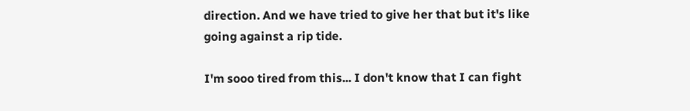direction. And we have tried to give her that but it's like going against a rip tide.

I'm sooo tired from this... I don't know that I can fight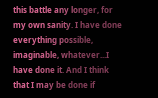this battle any longer, for my own sanity. I have done everything possible, imaginable, whatever...I have done it. And I think that I may be done if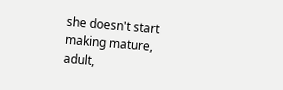she doesn't start making mature, adult,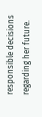responsible decisions regarding her future.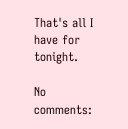That's all I have for tonight.

No comments: